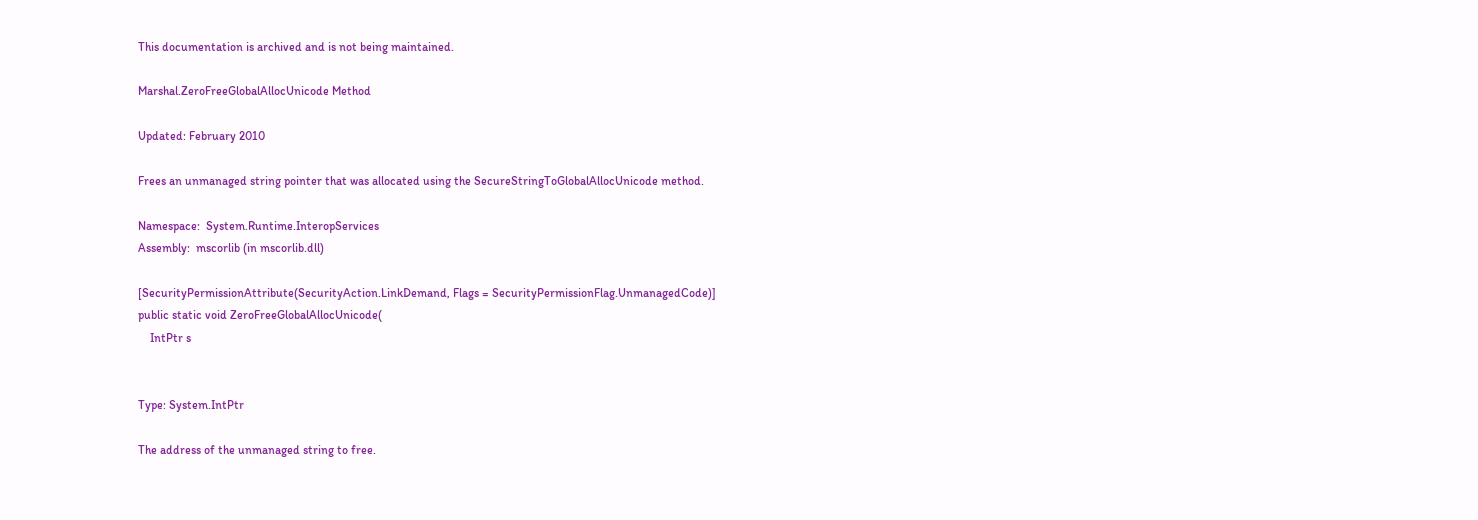This documentation is archived and is not being maintained.

Marshal.ZeroFreeGlobalAllocUnicode Method

Updated: February 2010

Frees an unmanaged string pointer that was allocated using the SecureStringToGlobalAllocUnicode method.

Namespace:  System.Runtime.InteropServices
Assembly:  mscorlib (in mscorlib.dll)

[SecurityPermissionAttribute(SecurityAction.LinkDemand, Flags = SecurityPermissionFlag.UnmanagedCode)]
public static void ZeroFreeGlobalAllocUnicode(
    IntPtr s


Type: System.IntPtr

The address of the unmanaged string to free.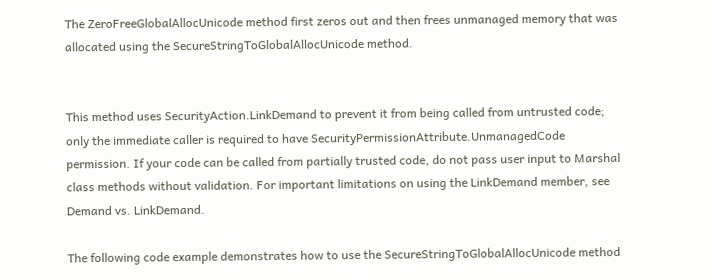The ZeroFreeGlobalAllocUnicode method first zeros out and then frees unmanaged memory that was allocated using the SecureStringToGlobalAllocUnicode method.


This method uses SecurityAction.LinkDemand to prevent it from being called from untrusted code; only the immediate caller is required to have SecurityPermissionAttribute.UnmanagedCode permission. If your code can be called from partially trusted code, do not pass user input to Marshal class methods without validation. For important limitations on using the LinkDemand member, see Demand vs. LinkDemand.

The following code example demonstrates how to use the SecureStringToGlobalAllocUnicode method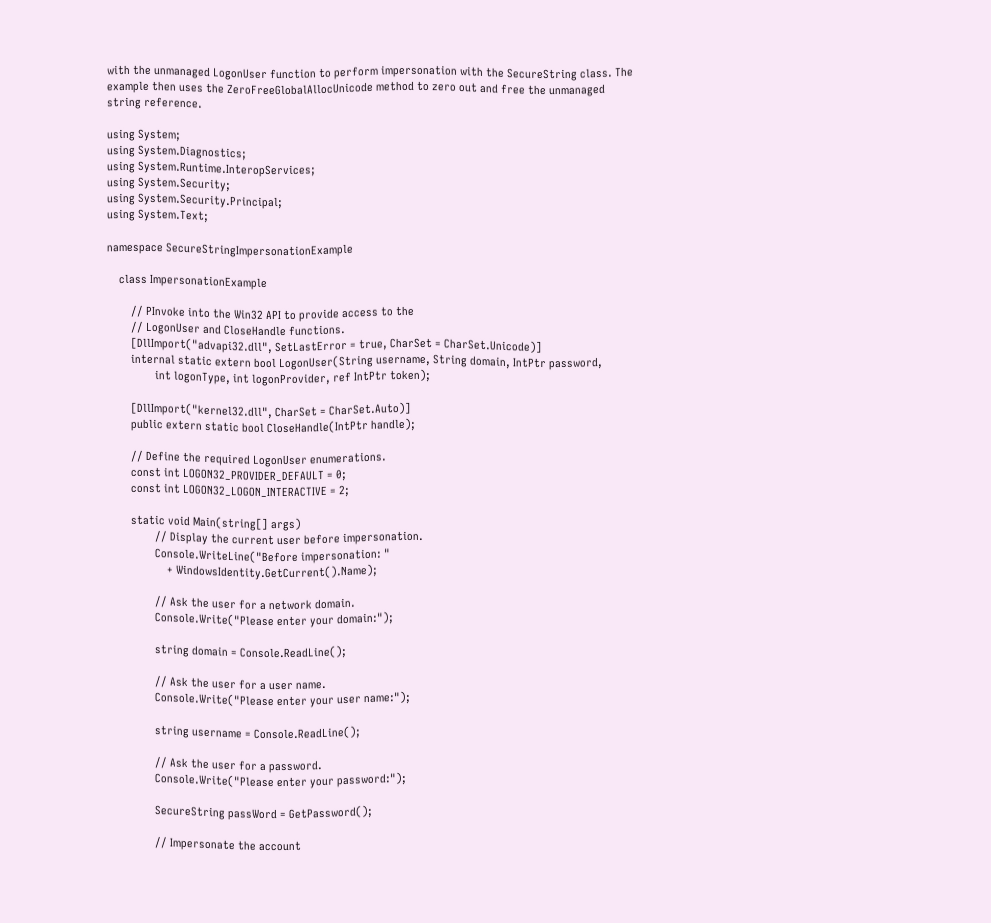with the unmanaged LogonUser function to perform impersonation with the SecureString class. The example then uses the ZeroFreeGlobalAllocUnicode method to zero out and free the unmanaged string reference.

using System;
using System.Diagnostics;
using System.Runtime.InteropServices;
using System.Security;
using System.Security.Principal;
using System.Text;

namespace SecureStringImpersonationExample

    class ImpersonationExample

        // PInvoke into the Win32 API to provide access to the
        // LogonUser and CloseHandle functions.
        [DllImport("advapi32.dll", SetLastError = true, CharSet = CharSet.Unicode)]
        internal static extern bool LogonUser(String username, String domain, IntPtr password,
                int logonType, int logonProvider, ref IntPtr token);

        [DllImport("kernel32.dll", CharSet = CharSet.Auto)]
        public extern static bool CloseHandle(IntPtr handle);

        // Define the required LogonUser enumerations.
        const int LOGON32_PROVIDER_DEFAULT = 0;
        const int LOGON32_LOGON_INTERACTIVE = 2;

        static void Main(string[] args)
                // Display the current user before impersonation.
                Console.WriteLine("Before impersonation: "
                    + WindowsIdentity.GetCurrent().Name);

                // Ask the user for a network domain.
                Console.Write("Please enter your domain:");

                string domain = Console.ReadLine();

                // Ask the user for a user name.
                Console.Write("Please enter your user name:");

                string username = Console.ReadLine();

                // Ask the user for a password.
                Console.Write("Please enter your password:");

                SecureString passWord = GetPassword();

                // Impersonate the account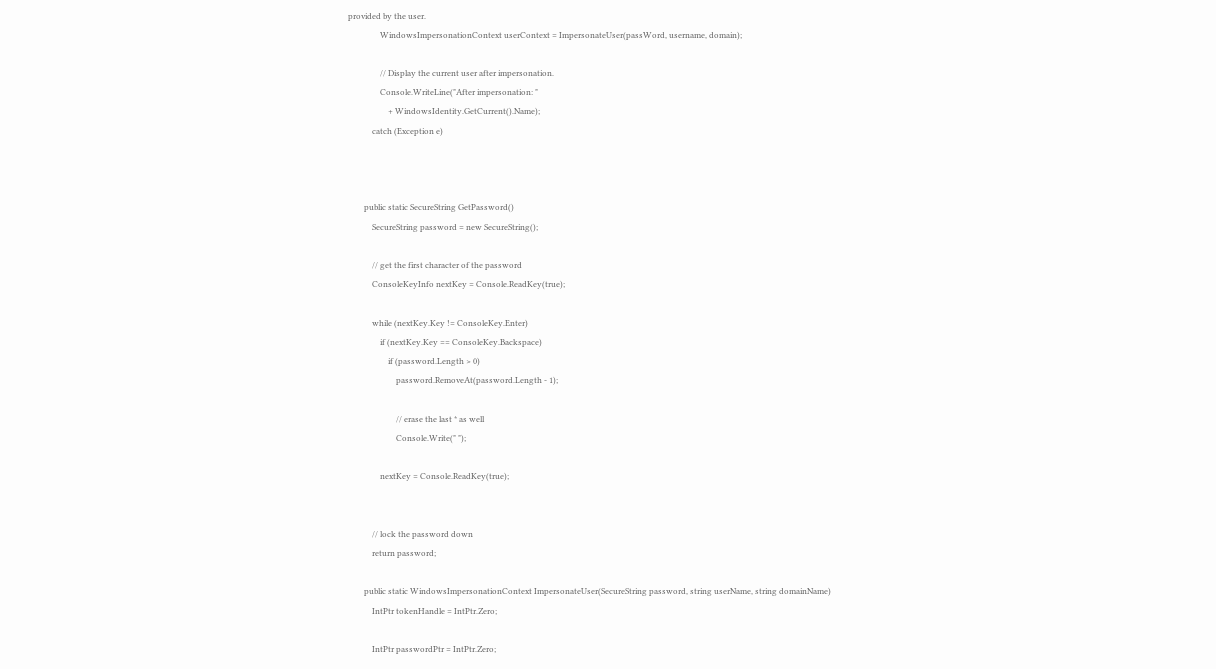provided by the user.
                WindowsImpersonationContext userContext = ImpersonateUser(passWord, username, domain);

                // Display the current user after impersonation.
                Console.WriteLine("After impersonation: "
                    + WindowsIdentity.GetCurrent().Name);
            catch (Exception e)



        public static SecureString GetPassword()
            SecureString password = new SecureString();

            // get the first character of the password
            ConsoleKeyInfo nextKey = Console.ReadKey(true);

            while (nextKey.Key != ConsoleKey.Enter)
                if (nextKey.Key == ConsoleKey.Backspace)
                    if (password.Length > 0)
                        password.RemoveAt(password.Length - 1);

                        // erase the last * as well
                        Console.Write(" ");

                nextKey = Console.ReadKey(true);


            // lock the password down
            return password;

        public static WindowsImpersonationContext ImpersonateUser(SecureString password, string userName, string domainName)
            IntPtr tokenHandle = IntPtr.Zero;

            IntPtr passwordPtr = IntPtr.Zero;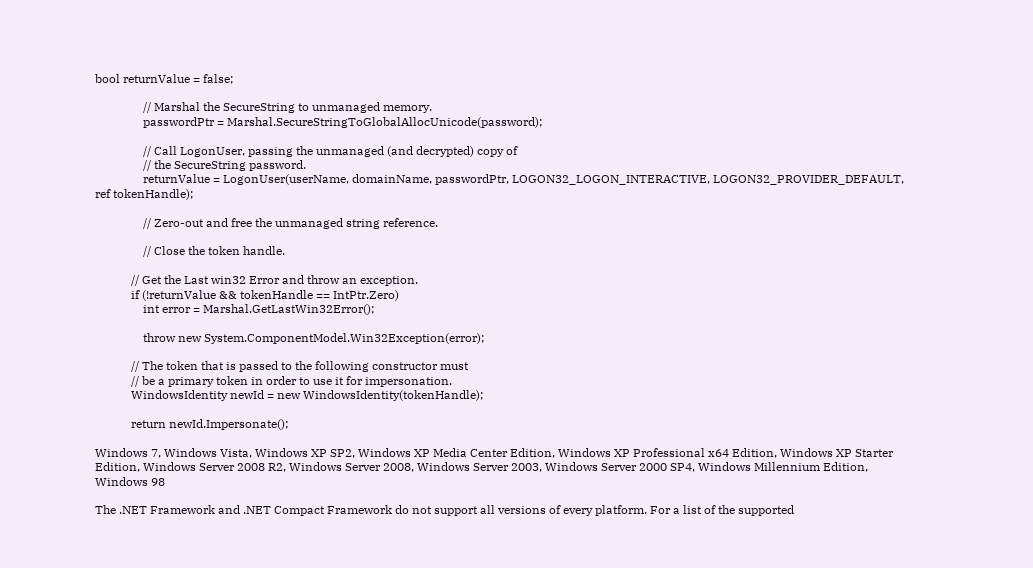bool returnValue = false;

                // Marshal the SecureString to unmanaged memory.
                passwordPtr = Marshal.SecureStringToGlobalAllocUnicode(password);

                // Call LogonUser, passing the unmanaged (and decrypted) copy of
                // the SecureString password.
                returnValue = LogonUser(userName, domainName, passwordPtr, LOGON32_LOGON_INTERACTIVE, LOGON32_PROVIDER_DEFAULT, ref tokenHandle);

                // Zero-out and free the unmanaged string reference.

                // Close the token handle.

            // Get the Last win32 Error and throw an exception.
            if (!returnValue && tokenHandle == IntPtr.Zero)
                int error = Marshal.GetLastWin32Error();

                throw new System.ComponentModel.Win32Exception(error);

            // The token that is passed to the following constructor must
            // be a primary token in order to use it for impersonation.
            WindowsIdentity newId = new WindowsIdentity(tokenHandle);

            return newId.Impersonate();

Windows 7, Windows Vista, Windows XP SP2, Windows XP Media Center Edition, Windows XP Professional x64 Edition, Windows XP Starter Edition, Windows Server 2008 R2, Windows Server 2008, Windows Server 2003, Windows Server 2000 SP4, Windows Millennium Edition, Windows 98

The .NET Framework and .NET Compact Framework do not support all versions of every platform. For a list of the supported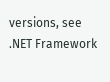versions, see .NET Framework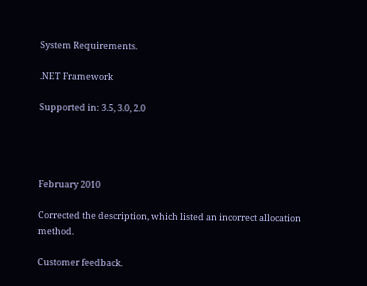System Requirements.

.NET Framework

Supported in: 3.5, 3.0, 2.0




February 2010

Corrected the description, which listed an incorrect allocation method.

Customer feedback.